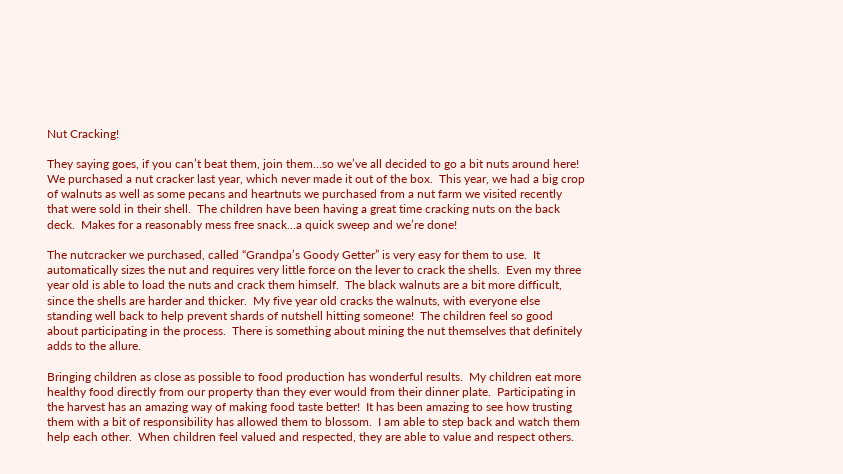Nut Cracking!

They saying goes, if you can’t beat them, join them…so we’ve all decided to go a bit nuts around here!  We purchased a nut cracker last year, which never made it out of the box.  This year, we had a big crop of walnuts as well as some pecans and heartnuts we purchased from a nut farm we visited recently that were sold in their shell.  The children have been having a great time cracking nuts on the back deck.  Makes for a reasonably mess free snack…a quick sweep and we’re done!

The nutcracker we purchased, called “Grandpa’s Goody Getter” is very easy for them to use.  It automatically sizes the nut and requires very little force on the lever to crack the shells.  Even my three year old is able to load the nuts and crack them himself.  The black walnuts are a bit more difficult, since the shells are harder and thicker.  My five year old cracks the walnuts, with everyone else standing well back to help prevent shards of nutshell hitting someone!  The children feel so good about participating in the process.  There is something about mining the nut themselves that definitely adds to the allure.

Bringing children as close as possible to food production has wonderful results.  My children eat more healthy food directly from our property than they ever would from their dinner plate.  Participating in the harvest has an amazing way of making food taste better!  It has been amazing to see how trusting them with a bit of responsibility has allowed them to blossom.  I am able to step back and watch them help each other.  When children feel valued and respected, they are able to value and respect others.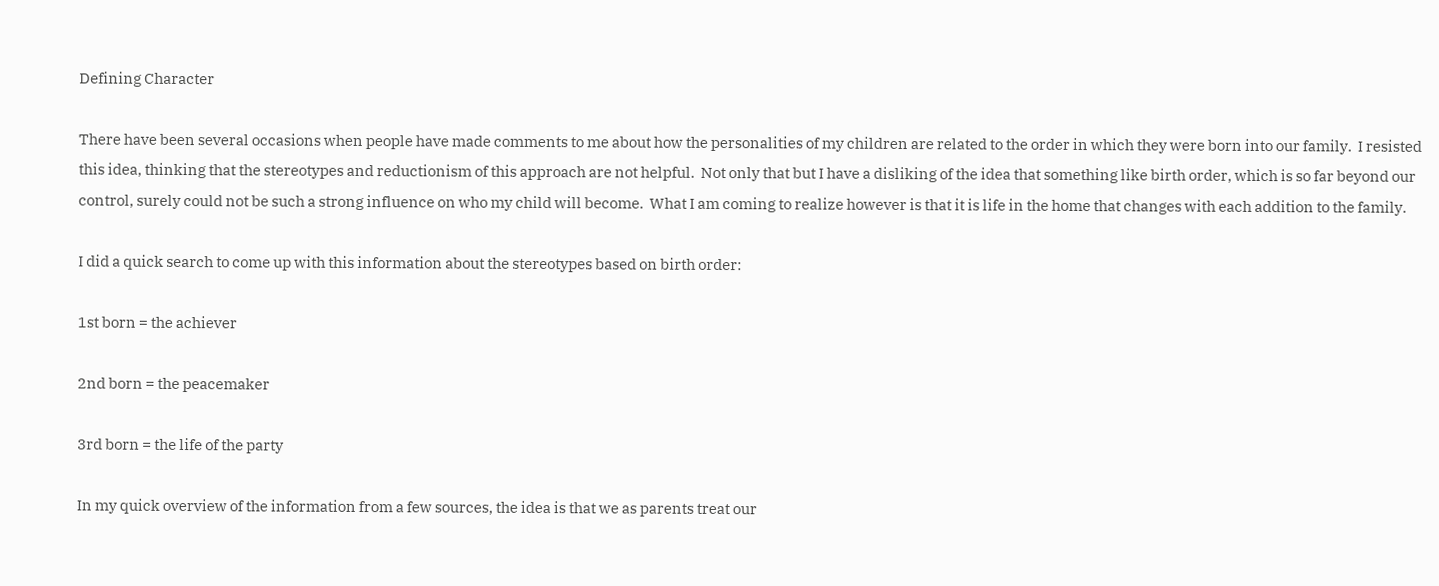Defining Character

There have been several occasions when people have made comments to me about how the personalities of my children are related to the order in which they were born into our family.  I resisted this idea, thinking that the stereotypes and reductionism of this approach are not helpful.  Not only that but I have a disliking of the idea that something like birth order, which is so far beyond our control, surely could not be such a strong influence on who my child will become.  What I am coming to realize however is that it is life in the home that changes with each addition to the family.

I did a quick search to come up with this information about the stereotypes based on birth order:

1st born = the achiever

2nd born = the peacemaker

3rd born = the life of the party

In my quick overview of the information from a few sources, the idea is that we as parents treat our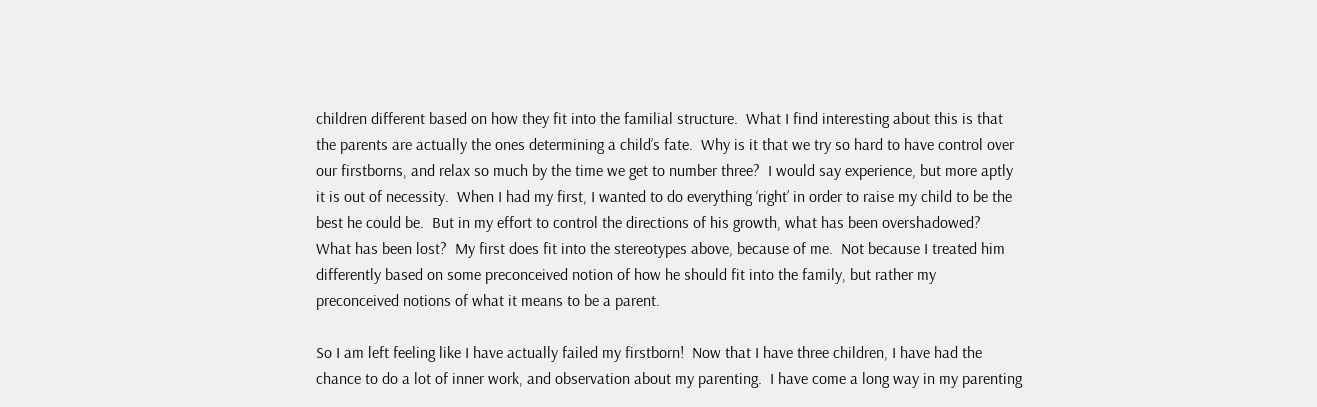children different based on how they fit into the familial structure.  What I find interesting about this is that the parents are actually the ones determining a child’s fate.  Why is it that we try so hard to have control over our firstborns, and relax so much by the time we get to number three?  I would say experience, but more aptly it is out of necessity.  When I had my first, I wanted to do everything ‘right’ in order to raise my child to be the best he could be.  But in my effort to control the directions of his growth, what has been overshadowed?  What has been lost?  My first does fit into the stereotypes above, because of me.  Not because I treated him differently based on some preconceived notion of how he should fit into the family, but rather my preconceived notions of what it means to be a parent.

So I am left feeling like I have actually failed my firstborn!  Now that I have three children, I have had the chance to do a lot of inner work, and observation about my parenting.  I have come a long way in my parenting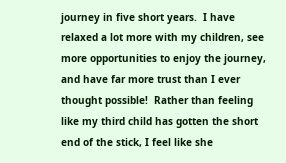journey in five short years.  I have relaxed a lot more with my children, see more opportunities to enjoy the journey, and have far more trust than I ever thought possible!  Rather than feeling like my third child has gotten the short end of the stick, I feel like she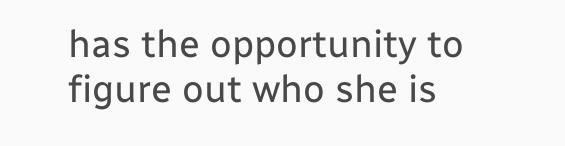has the opportunity to figure out who she is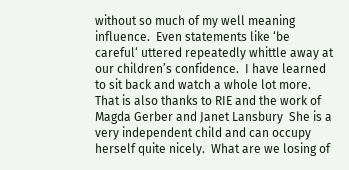without so much of my well meaning influence.  Even statements like ‘be careful‘ uttered repeatedly whittle away at our children’s confidence.  I have learned to sit back and watch a whole lot more.  That is also thanks to RIE and the work of Magda Gerber and Janet Lansbury  She is a very independent child and can occupy herself quite nicely.  What are we losing of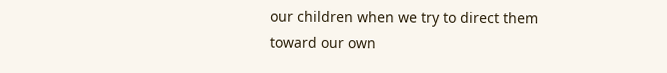our children when we try to direct them toward our own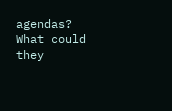agendas?  What could they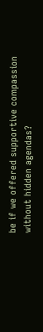be if we offered supportive compassion without hidden agendas?